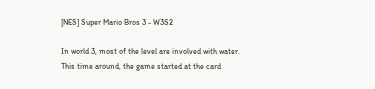[NES] Super Mario Bros 3 - W3S2

In world 3, most of the level are involved with water. This time around, the game started at the card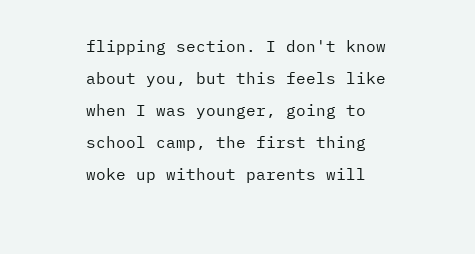flipping section. I don't know about you, but this feels like when I was younger, going to school camp, the first thing woke up without parents will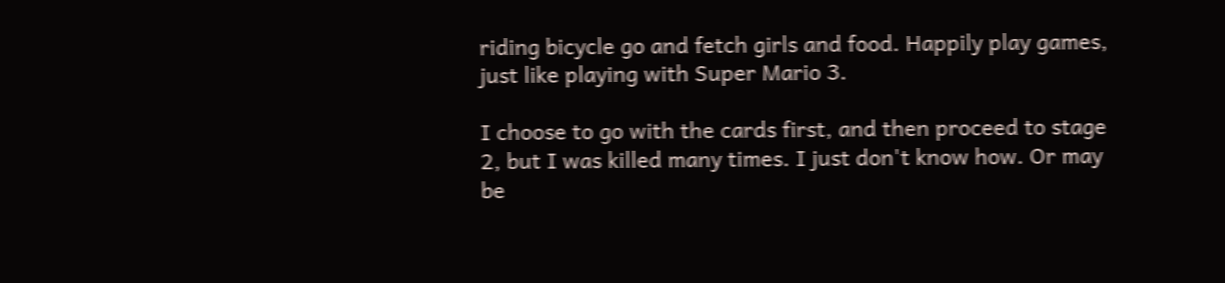riding bicycle go and fetch girls and food. Happily play games, just like playing with Super Mario 3.

I choose to go with the cards first, and then proceed to stage 2, but I was killed many times. I just don't know how. Or may be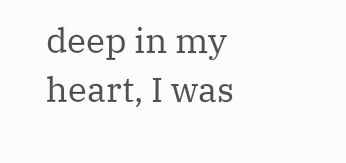deep in my heart, I was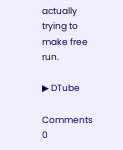actually trying to make free run.

▶ DTube

Comments 0